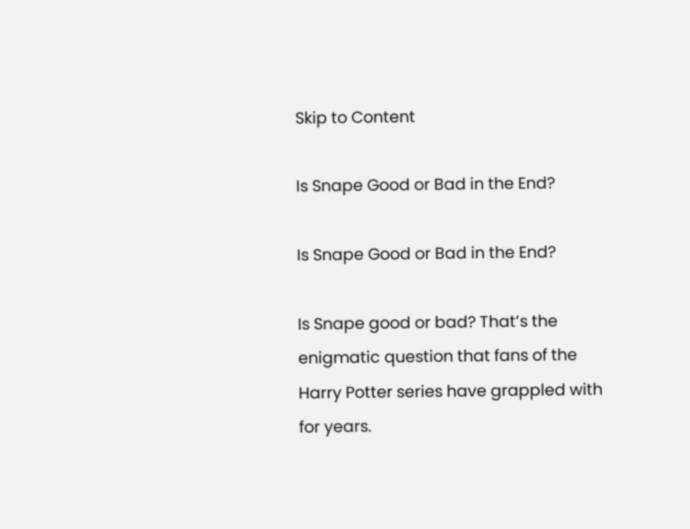Skip to Content

Is Snape Good or Bad in the End?

Is Snape Good or Bad in the End?

Is Snape good or bad? That’s the enigmatic question that fans of the Harry Potter series have grappled with for years.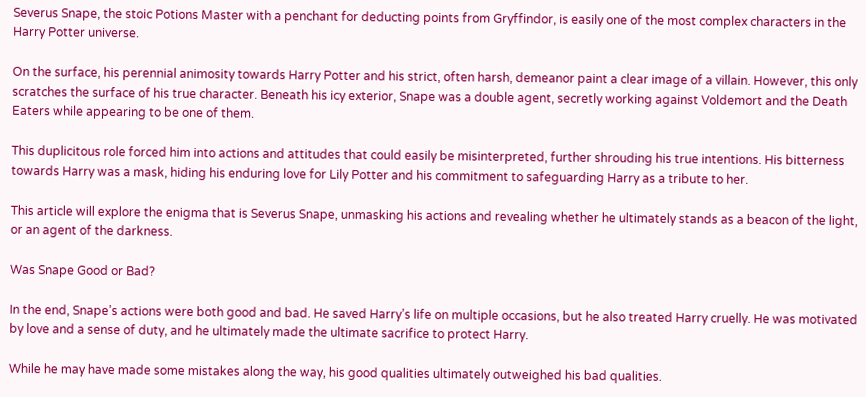Severus Snape, the stoic Potions Master with a penchant for deducting points from Gryffindor, is easily one of the most complex characters in the Harry Potter universe.

On the surface, his perennial animosity towards Harry Potter and his strict, often harsh, demeanor paint a clear image of a villain. However, this only scratches the surface of his true character. Beneath his icy exterior, Snape was a double agent, secretly working against Voldemort and the Death Eaters while appearing to be one of them.

This duplicitous role forced him into actions and attitudes that could easily be misinterpreted, further shrouding his true intentions. His bitterness towards Harry was a mask, hiding his enduring love for Lily Potter and his commitment to safeguarding Harry as a tribute to her.

This article will explore the enigma that is Severus Snape, unmasking his actions and revealing whether he ultimately stands as a beacon of the light, or an agent of the darkness.

Was Snape Good or Bad?

In the end, Snape’s actions were both good and bad. He saved Harry’s life on multiple occasions, but he also treated Harry cruelly. He was motivated by love and a sense of duty, and he ultimately made the ultimate sacrifice to protect Harry.

While he may have made some mistakes along the way, his good qualities ultimately outweighed his bad qualities.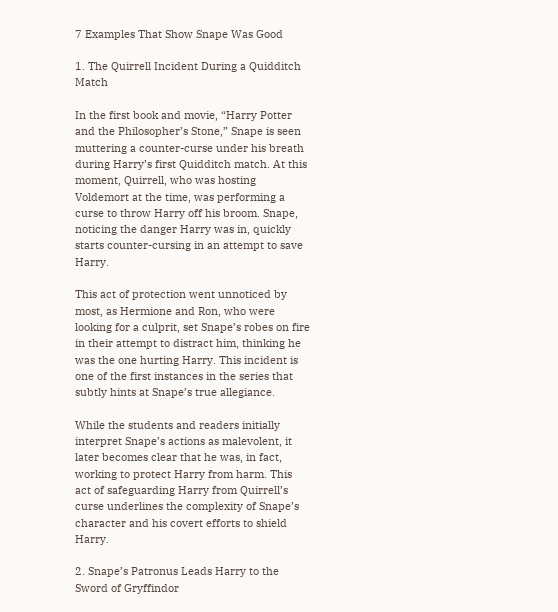7 Examples That Show Snape Was Good

1. The Quirrell Incident During a Quidditch Match

In the first book and movie, “Harry Potter and the Philosopher’s Stone,” Snape is seen muttering a counter-curse under his breath during Harry’s first Quidditch match. At this moment, Quirrell, who was hosting Voldemort at the time, was performing a curse to throw Harry off his broom. Snape, noticing the danger Harry was in, quickly starts counter-cursing in an attempt to save Harry.

This act of protection went unnoticed by most, as Hermione and Ron, who were looking for a culprit, set Snape’s robes on fire in their attempt to distract him, thinking he was the one hurting Harry. This incident is one of the first instances in the series that subtly hints at Snape’s true allegiance.

While the students and readers initially interpret Snape’s actions as malevolent, it later becomes clear that he was, in fact, working to protect Harry from harm. This act of safeguarding Harry from Quirrell’s curse underlines the complexity of Snape’s character and his covert efforts to shield Harry.

2. Snape’s Patronus Leads Harry to the Sword of Gryffindor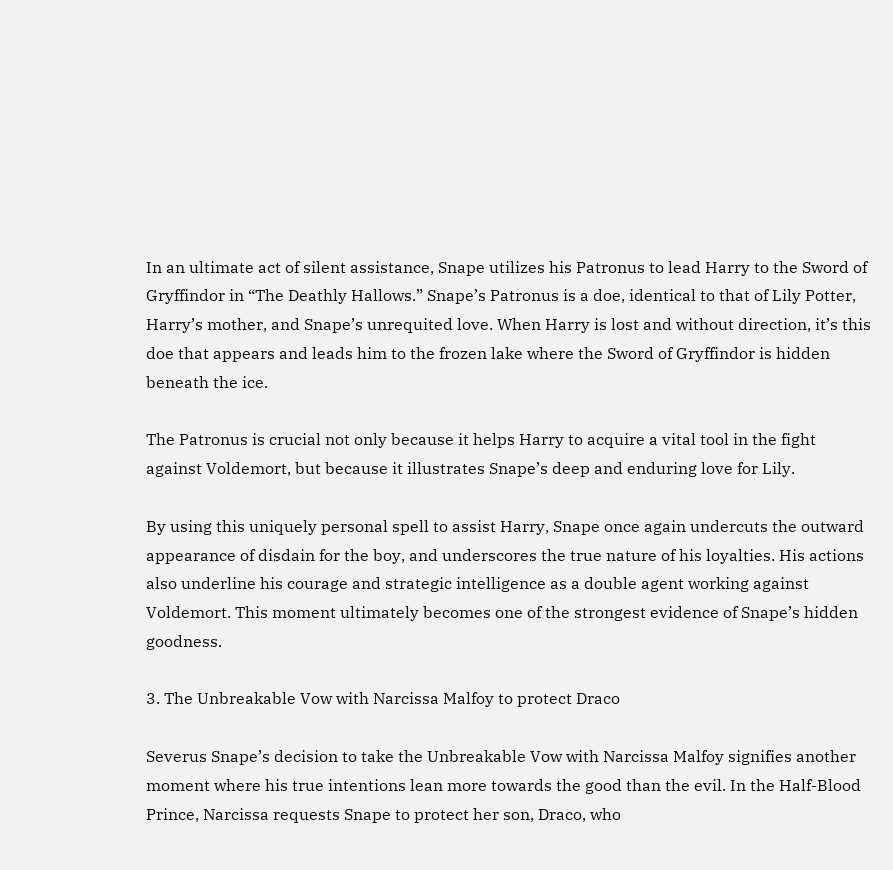In an ultimate act of silent assistance, Snape utilizes his Patronus to lead Harry to the Sword of Gryffindor in “The Deathly Hallows.” Snape’s Patronus is a doe, identical to that of Lily Potter, Harry’s mother, and Snape’s unrequited love. When Harry is lost and without direction, it’s this doe that appears and leads him to the frozen lake where the Sword of Gryffindor is hidden beneath the ice.

The Patronus is crucial not only because it helps Harry to acquire a vital tool in the fight against Voldemort, but because it illustrates Snape’s deep and enduring love for Lily.

By using this uniquely personal spell to assist Harry, Snape once again undercuts the outward appearance of disdain for the boy, and underscores the true nature of his loyalties. His actions also underline his courage and strategic intelligence as a double agent working against Voldemort. This moment ultimately becomes one of the strongest evidence of Snape’s hidden goodness.

3. The Unbreakable Vow with Narcissa Malfoy to protect Draco

Severus Snape’s decision to take the Unbreakable Vow with Narcissa Malfoy signifies another moment where his true intentions lean more towards the good than the evil. In the Half-Blood Prince, Narcissa requests Snape to protect her son, Draco, who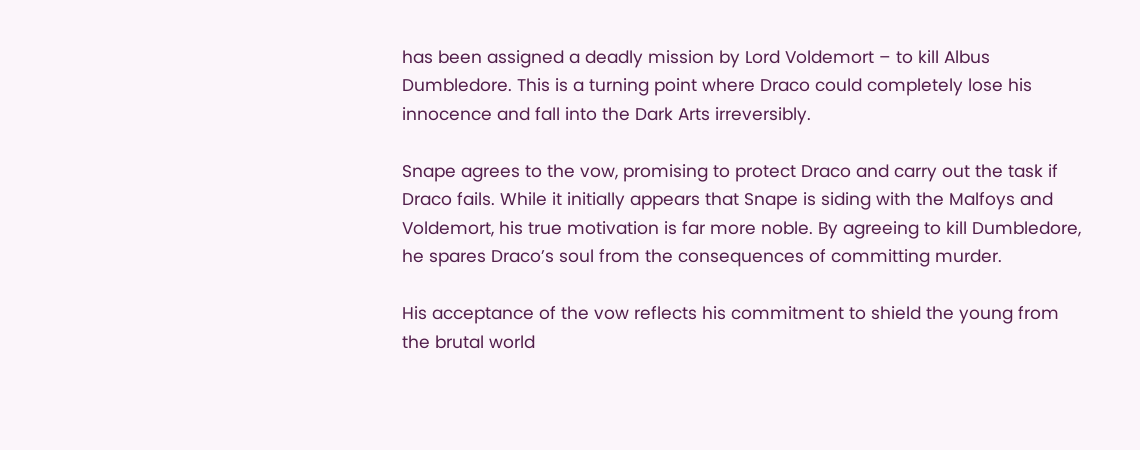has been assigned a deadly mission by Lord Voldemort – to kill Albus Dumbledore. This is a turning point where Draco could completely lose his innocence and fall into the Dark Arts irreversibly.

Snape agrees to the vow, promising to protect Draco and carry out the task if Draco fails. While it initially appears that Snape is siding with the Malfoys and Voldemort, his true motivation is far more noble. By agreeing to kill Dumbledore, he spares Draco’s soul from the consequences of committing murder.

His acceptance of the vow reflects his commitment to shield the young from the brutal world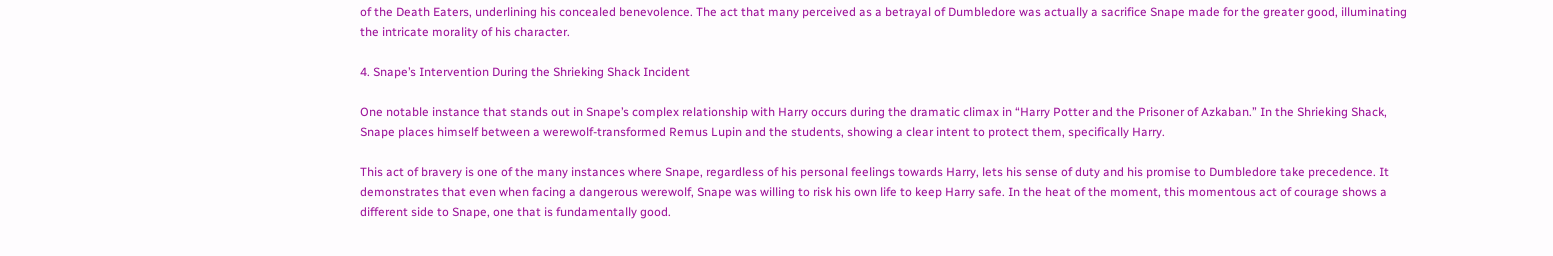of the Death Eaters, underlining his concealed benevolence. The act that many perceived as a betrayal of Dumbledore was actually a sacrifice Snape made for the greater good, illuminating the intricate morality of his character.

4. Snape’s Intervention During the Shrieking Shack Incident

One notable instance that stands out in Snape’s complex relationship with Harry occurs during the dramatic climax in “Harry Potter and the Prisoner of Azkaban.” In the Shrieking Shack, Snape places himself between a werewolf-transformed Remus Lupin and the students, showing a clear intent to protect them, specifically Harry.

This act of bravery is one of the many instances where Snape, regardless of his personal feelings towards Harry, lets his sense of duty and his promise to Dumbledore take precedence. It demonstrates that even when facing a dangerous werewolf, Snape was willing to risk his own life to keep Harry safe. In the heat of the moment, this momentous act of courage shows a different side to Snape, one that is fundamentally good.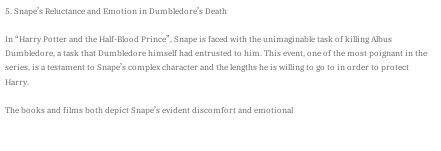5. Snape’s Reluctance and Emotion in Dumbledore’s Death

In “Harry Potter and the Half-Blood Prince”, Snape is faced with the unimaginable task of killing Albus Dumbledore, a task that Dumbledore himself had entrusted to him. This event, one of the most poignant in the series, is a testament to Snape’s complex character and the lengths he is willing to go to in order to protect Harry.

The books and films both depict Snape’s evident discomfort and emotional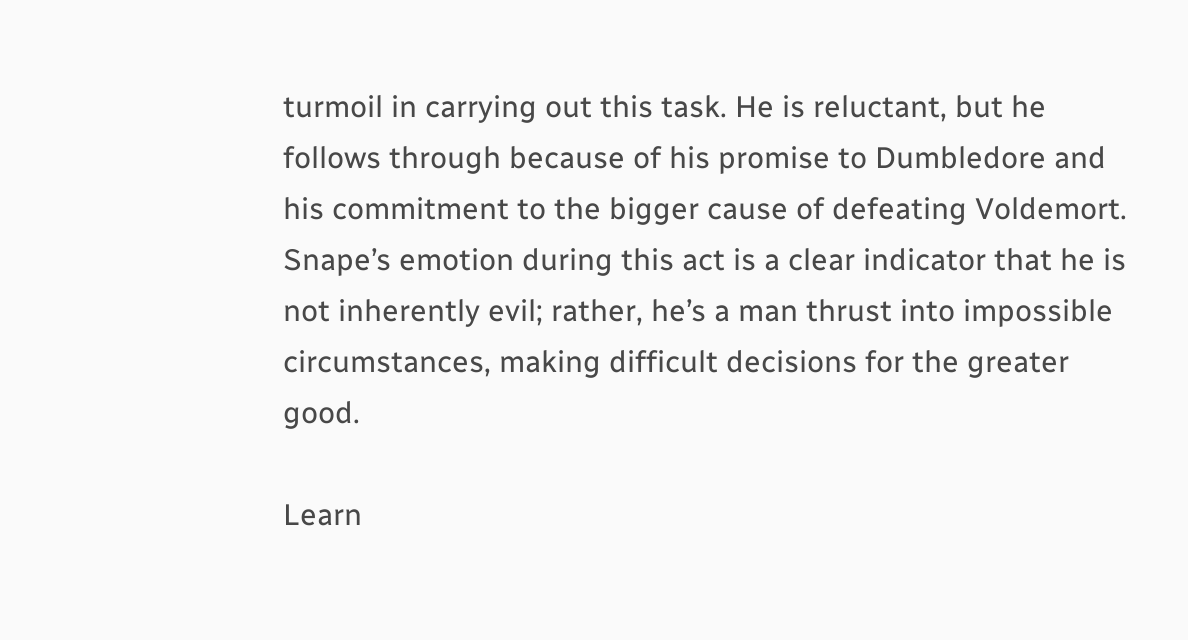turmoil in carrying out this task. He is reluctant, but he follows through because of his promise to Dumbledore and his commitment to the bigger cause of defeating Voldemort. Snape’s emotion during this act is a clear indicator that he is not inherently evil; rather, he’s a man thrust into impossible circumstances, making difficult decisions for the greater good.

Learn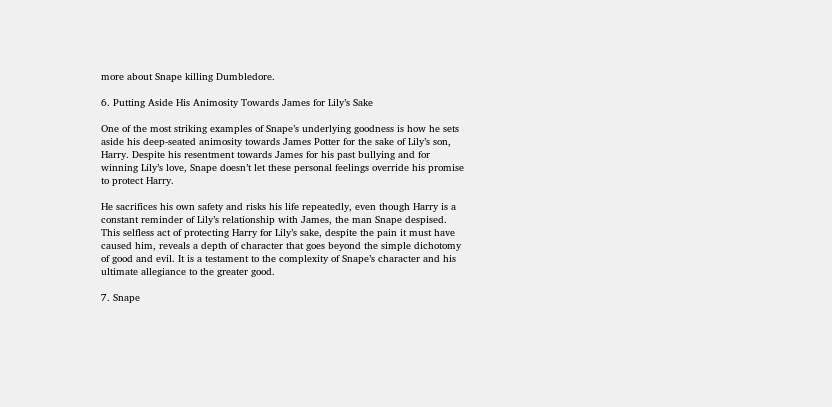more about Snape killing Dumbledore.

6. Putting Aside His Animosity Towards James for Lily’s Sake

One of the most striking examples of Snape’s underlying goodness is how he sets aside his deep-seated animosity towards James Potter for the sake of Lily’s son, Harry. Despite his resentment towards James for his past bullying and for winning Lily’s love, Snape doesn’t let these personal feelings override his promise to protect Harry.

He sacrifices his own safety and risks his life repeatedly, even though Harry is a constant reminder of Lily’s relationship with James, the man Snape despised. This selfless act of protecting Harry for Lily’s sake, despite the pain it must have caused him, reveals a depth of character that goes beyond the simple dichotomy of good and evil. It is a testament to the complexity of Snape’s character and his ultimate allegiance to the greater good.

7. Snape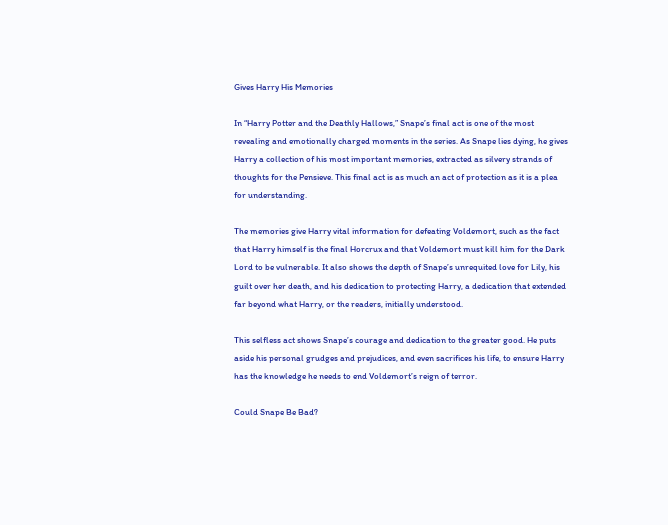Gives Harry His Memories

In “Harry Potter and the Deathly Hallows,” Snape’s final act is one of the most revealing and emotionally charged moments in the series. As Snape lies dying, he gives Harry a collection of his most important memories, extracted as silvery strands of thoughts for the Pensieve. This final act is as much an act of protection as it is a plea for understanding.

The memories give Harry vital information for defeating Voldemort, such as the fact that Harry himself is the final Horcrux and that Voldemort must kill him for the Dark Lord to be vulnerable. It also shows the depth of Snape’s unrequited love for Lily, his guilt over her death, and his dedication to protecting Harry, a dedication that extended far beyond what Harry, or the readers, initially understood.

This selfless act shows Snape’s courage and dedication to the greater good. He puts aside his personal grudges and prejudices, and even sacrifices his life, to ensure Harry has the knowledge he needs to end Voldemort’s reign of terror.

Could Snape Be Bad?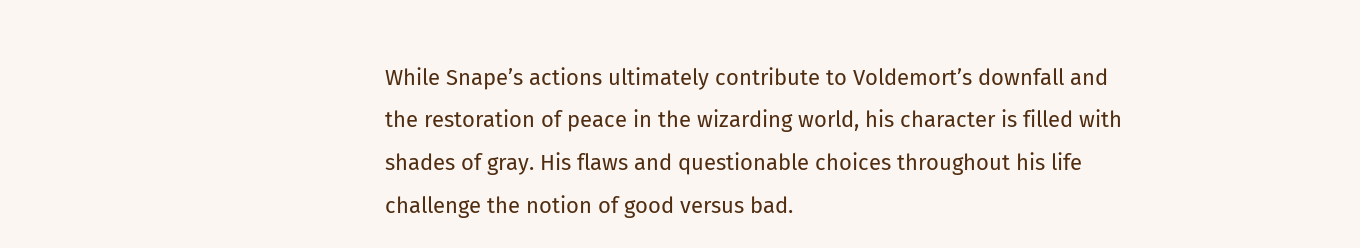While Snape’s actions ultimately contribute to Voldemort’s downfall and the restoration of peace in the wizarding world, his character is filled with shades of gray. His flaws and questionable choices throughout his life challenge the notion of good versus bad.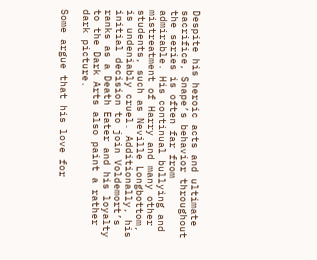Despite his heroic acts and ultimate sacrifice, Snape’s behavior throughout the series is often far from admirable. His continual bullying and mistreatment of Harry and many other students, such as Neville Longbottom, is undeniably cruel. Additionally, his initial decision to join Voldemort’s ranks as a Death Eater and his loyalty to the Dark Arts also paint a rather dark picture.

Some argue that his love for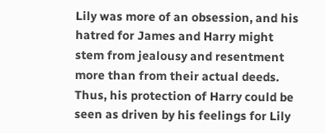Lily was more of an obsession, and his hatred for James and Harry might stem from jealousy and resentment more than from their actual deeds. Thus, his protection of Harry could be seen as driven by his feelings for Lily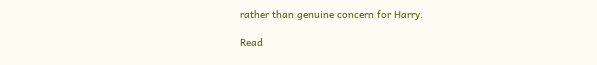rather than genuine concern for Harry.

Read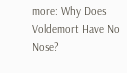more: Why Does Voldemort Have No Nose?